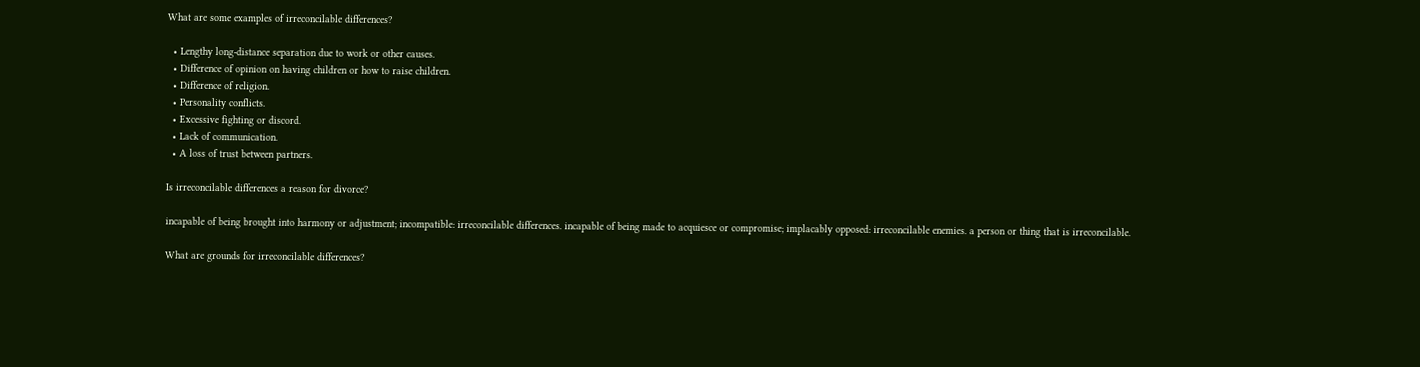What are some examples of irreconcilable differences?

  • Lengthy long-distance separation due to work or other causes.
  • Difference of opinion on having children or how to raise children.
  • Difference of religion.
  • Personality conflicts.
  • Excessive fighting or discord.
  • Lack of communication.
  • A loss of trust between partners.

Is irreconcilable differences a reason for divorce?

incapable of being brought into harmony or adjustment; incompatible: irreconcilable differences. incapable of being made to acquiesce or compromise; implacably opposed: irreconcilable enemies. a person or thing that is irreconcilable.

What are grounds for irreconcilable differences?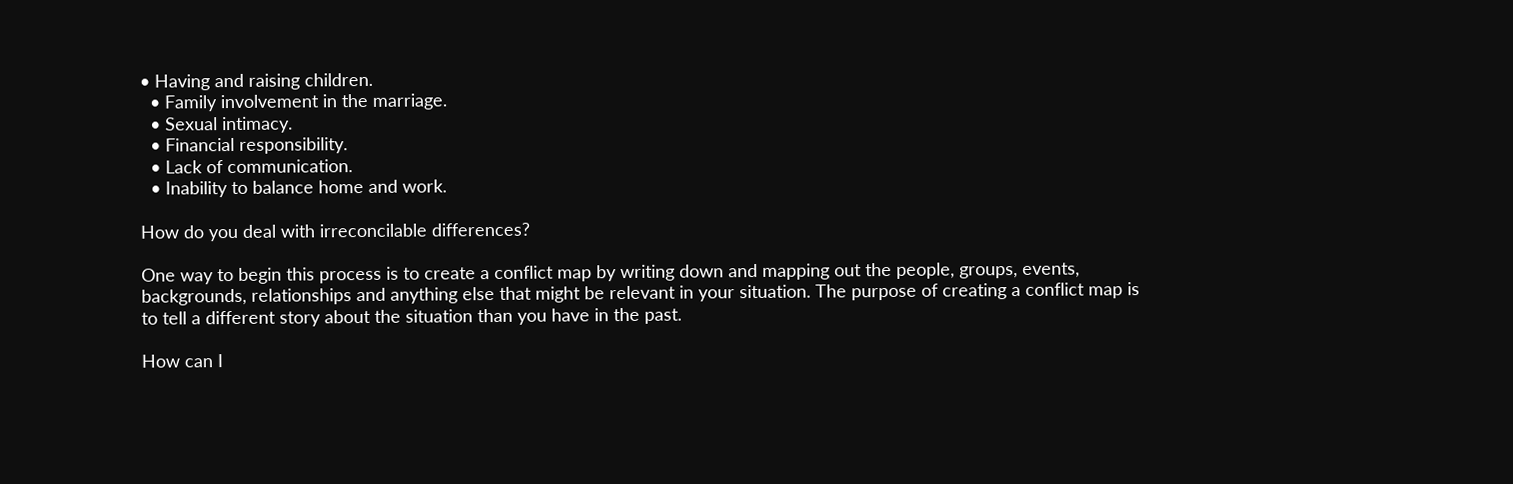• Having and raising children.
  • Family involvement in the marriage.
  • Sexual intimacy.
  • Financial responsibility.
  • Lack of communication.
  • Inability to balance home and work.

How do you deal with irreconcilable differences?

One way to begin this process is to create a conflict map by writing down and mapping out the people, groups, events, backgrounds, relationships and anything else that might be relevant in your situation. The purpose of creating a conflict map is to tell a different story about the situation than you have in the past.

How can I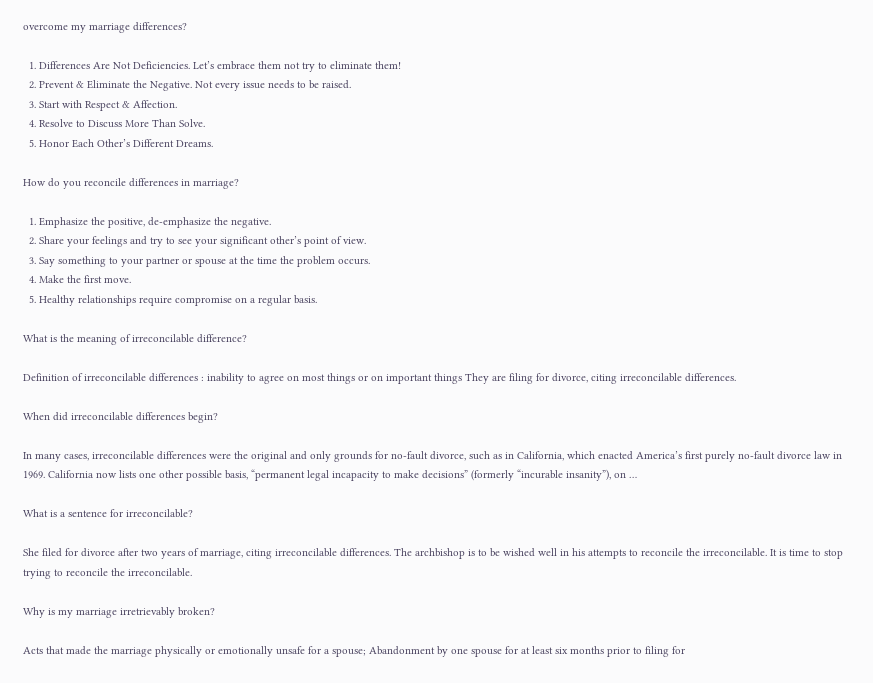overcome my marriage differences?

  1. Differences Are Not Deficiencies. Let’s embrace them not try to eliminate them!
  2. Prevent & Eliminate the Negative. Not every issue needs to be raised.
  3. Start with Respect & Affection.
  4. Resolve to Discuss More Than Solve.
  5. Honor Each Other’s Different Dreams.

How do you reconcile differences in marriage?

  1. Emphasize the positive, de-emphasize the negative.
  2. Share your feelings and try to see your significant other’s point of view.
  3. Say something to your partner or spouse at the time the problem occurs.
  4. Make the first move.
  5. Healthy relationships require compromise on a regular basis.

What is the meaning of irreconcilable difference?

Definition of irreconcilable differences : inability to agree on most things or on important things They are filing for divorce, citing irreconcilable differences.

When did irreconcilable differences begin?

In many cases, irreconcilable differences were the original and only grounds for no-fault divorce, such as in California, which enacted America’s first purely no-fault divorce law in 1969. California now lists one other possible basis, “permanent legal incapacity to make decisions” (formerly “incurable insanity”), on …

What is a sentence for irreconcilable?

She filed for divorce after two years of marriage, citing irreconcilable differences. The archbishop is to be wished well in his attempts to reconcile the irreconcilable. It is time to stop trying to reconcile the irreconcilable.

Why is my marriage irretrievably broken?

Acts that made the marriage physically or emotionally unsafe for a spouse; Abandonment by one spouse for at least six months prior to filing for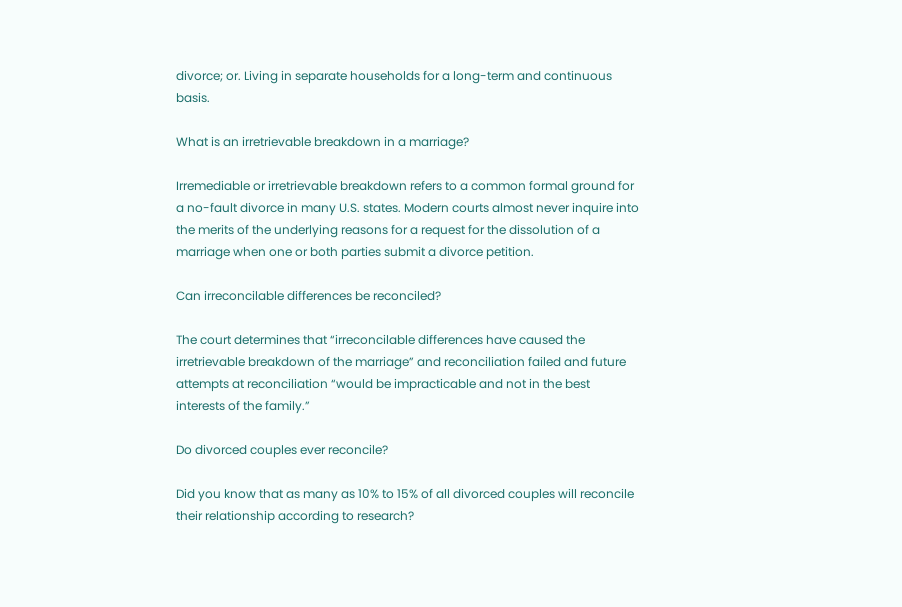divorce; or. Living in separate households for a long-term and continuous basis.

What is an irretrievable breakdown in a marriage?

Irremediable or irretrievable breakdown refers to a common formal ground for a no-fault divorce in many U.S. states. Modern courts almost never inquire into the merits of the underlying reasons for a request for the dissolution of a marriage when one or both parties submit a divorce petition.

Can irreconcilable differences be reconciled?

The court determines that “irreconcilable differences have caused the irretrievable breakdown of the marriage” and reconciliation failed and future attempts at reconciliation “would be impracticable and not in the best interests of the family.”

Do divorced couples ever reconcile?

Did you know that as many as 10% to 15% of all divorced couples will reconcile their relationship according to research?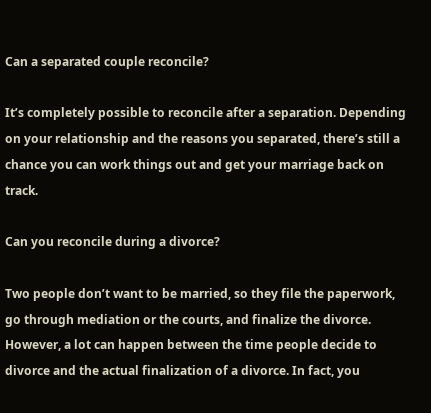Can a separated couple reconcile?

It’s completely possible to reconcile after a separation. Depending on your relationship and the reasons you separated, there’s still a chance you can work things out and get your marriage back on track.

Can you reconcile during a divorce?

Two people don’t want to be married, so they file the paperwork, go through mediation or the courts, and finalize the divorce. However, a lot can happen between the time people decide to divorce and the actual finalization of a divorce. In fact, you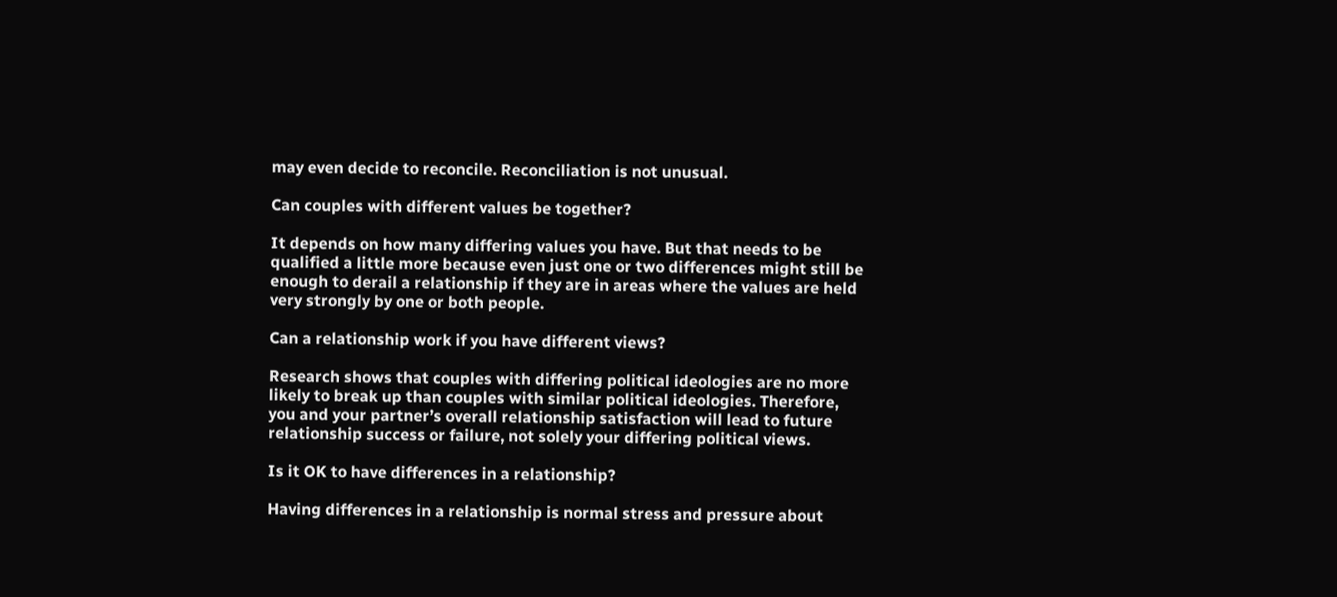may even decide to reconcile. Reconciliation is not unusual.

Can couples with different values be together?

It depends on how many differing values you have. But that needs to be qualified a little more because even just one or two differences might still be enough to derail a relationship if they are in areas where the values are held very strongly by one or both people.

Can a relationship work if you have different views?

Research shows that couples with differing political ideologies are no more likely to break up than couples with similar political ideologies. Therefore, you and your partner’s overall relationship satisfaction will lead to future relationship success or failure, not solely your differing political views.

Is it OK to have differences in a relationship?

Having differences in a relationship is normal stress and pressure about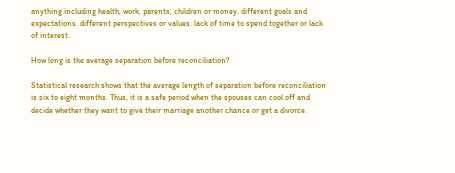anything including health, work, parents, children or money. different goals and expectations. different perspectives or values. lack of time to spend together or lack of interest.

How long is the average separation before reconciliation?

Statistical research shows that the average length of separation before reconciliation is six to eight months. Thus, it is a safe period when the spouses can cool off and decide whether they want to give their marriage another chance or get a divorce.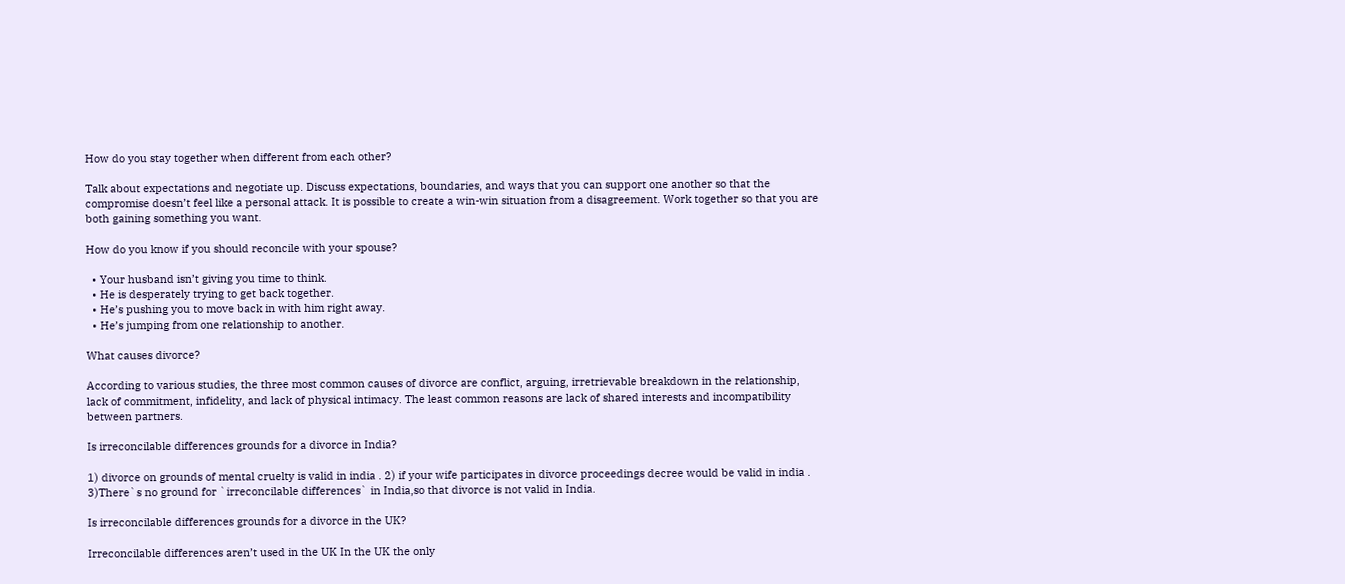How do you stay together when different from each other?

Talk about expectations and negotiate up. Discuss expectations, boundaries, and ways that you can support one another so that the compromise doesn’t feel like a personal attack. It is possible to create a win-win situation from a disagreement. Work together so that you are both gaining something you want.

How do you know if you should reconcile with your spouse?

  • Your husband isn’t giving you time to think.
  • He is desperately trying to get back together.
  • He’s pushing you to move back in with him right away.
  • He’s jumping from one relationship to another.

What causes divorce?

According to various studies, the three most common causes of divorce are conflict, arguing, irretrievable breakdown in the relationship, lack of commitment, infidelity, and lack of physical intimacy. The least common reasons are lack of shared interests and incompatibility between partners.

Is irreconcilable differences grounds for a divorce in India?

1) divorce on grounds of mental cruelty is valid in india . 2) if your wife participates in divorce proceedings decree would be valid in india . 3)There`s no ground for `irreconcilable differences` in India,so that divorce is not valid in India.

Is irreconcilable differences grounds for a divorce in the UK?

Irreconcilable differences aren’t used in the UK In the UK the only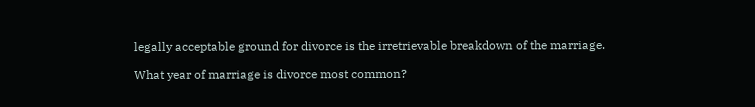legally acceptable ground for divorce is the irretrievable breakdown of the marriage.

What year of marriage is divorce most common?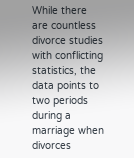While there are countless divorce studies with conflicting statistics, the data points to two periods during a marriage when divorces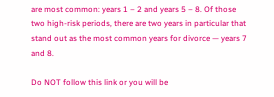are most common: years 1 – 2 and years 5 – 8. Of those two high-risk periods, there are two years in particular that stand out as the most common years for divorce — years 7 and 8.

Do NOT follow this link or you will be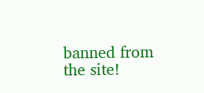banned from the site!